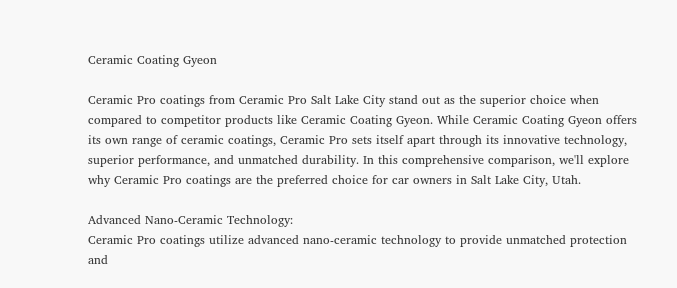Ceramic Coating Gyeon

Ceramic Pro coatings from Ceramic Pro Salt Lake City stand out as the superior choice when compared to competitor products like Ceramic Coating Gyeon. While Ceramic Coating Gyeon offers its own range of ceramic coatings, Ceramic Pro sets itself apart through its innovative technology, superior performance, and unmatched durability. In this comprehensive comparison, we'll explore why Ceramic Pro coatings are the preferred choice for car owners in Salt Lake City, Utah.

Advanced Nano-Ceramic Technology:
Ceramic Pro coatings utilize advanced nano-ceramic technology to provide unmatched protection and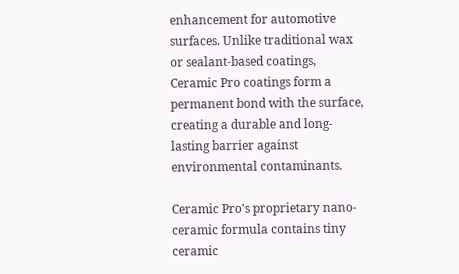enhancement for automotive surfaces. Unlike traditional wax or sealant-based coatings, Ceramic Pro coatings form a permanent bond with the surface, creating a durable and long-lasting barrier against environmental contaminants.

Ceramic Pro's proprietary nano-ceramic formula contains tiny ceramic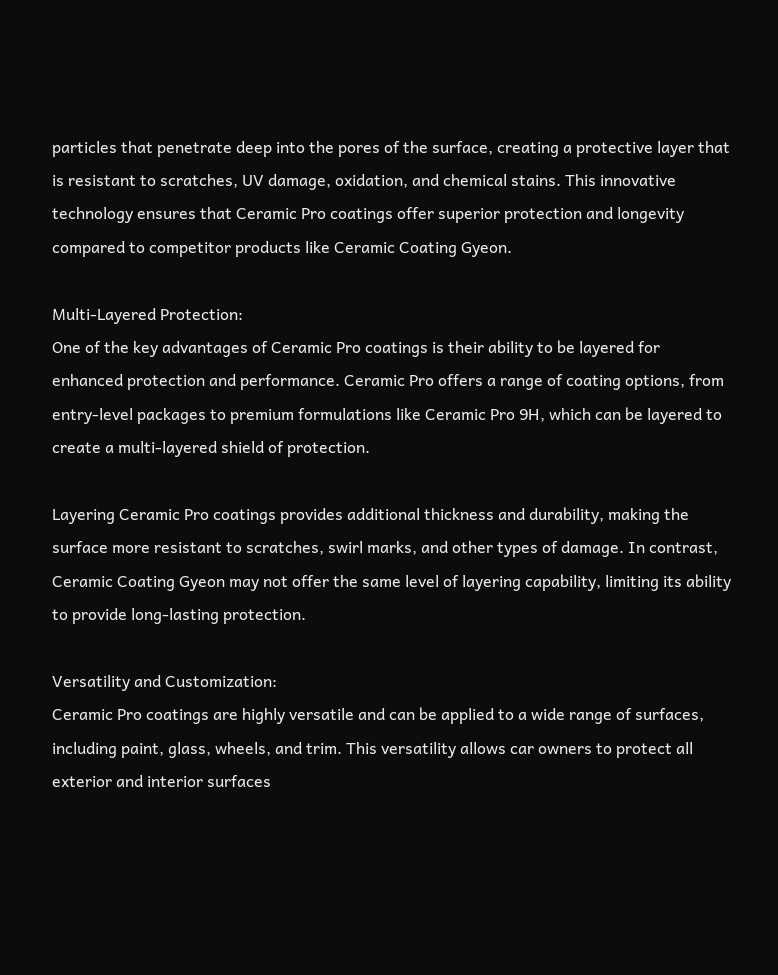particles that penetrate deep into the pores of the surface, creating a protective layer that is resistant to scratches, UV damage, oxidation, and chemical stains. This innovative technology ensures that Ceramic Pro coatings offer superior protection and longevity compared to competitor products like Ceramic Coating Gyeon.

Multi-Layered Protection:
One of the key advantages of Ceramic Pro coatings is their ability to be layered for enhanced protection and performance. Ceramic Pro offers a range of coating options, from entry-level packages to premium formulations like Ceramic Pro 9H, which can be layered to create a multi-layered shield of protection.

Layering Ceramic Pro coatings provides additional thickness and durability, making the surface more resistant to scratches, swirl marks, and other types of damage. In contrast, Ceramic Coating Gyeon may not offer the same level of layering capability, limiting its ability to provide long-lasting protection.

Versatility and Customization:
Ceramic Pro coatings are highly versatile and can be applied to a wide range of surfaces, including paint, glass, wheels, and trim. This versatility allows car owners to protect all exterior and interior surfaces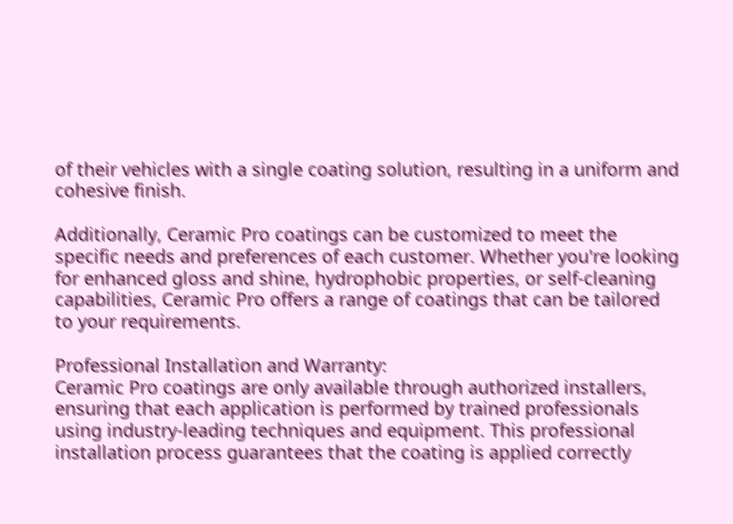of their vehicles with a single coating solution, resulting in a uniform and cohesive finish.

Additionally, Ceramic Pro coatings can be customized to meet the specific needs and preferences of each customer. Whether you're looking for enhanced gloss and shine, hydrophobic properties, or self-cleaning capabilities, Ceramic Pro offers a range of coatings that can be tailored to your requirements.

Professional Installation and Warranty:
Ceramic Pro coatings are only available through authorized installers, ensuring that each application is performed by trained professionals using industry-leading techniques and equipment. This professional installation process guarantees that the coating is applied correctly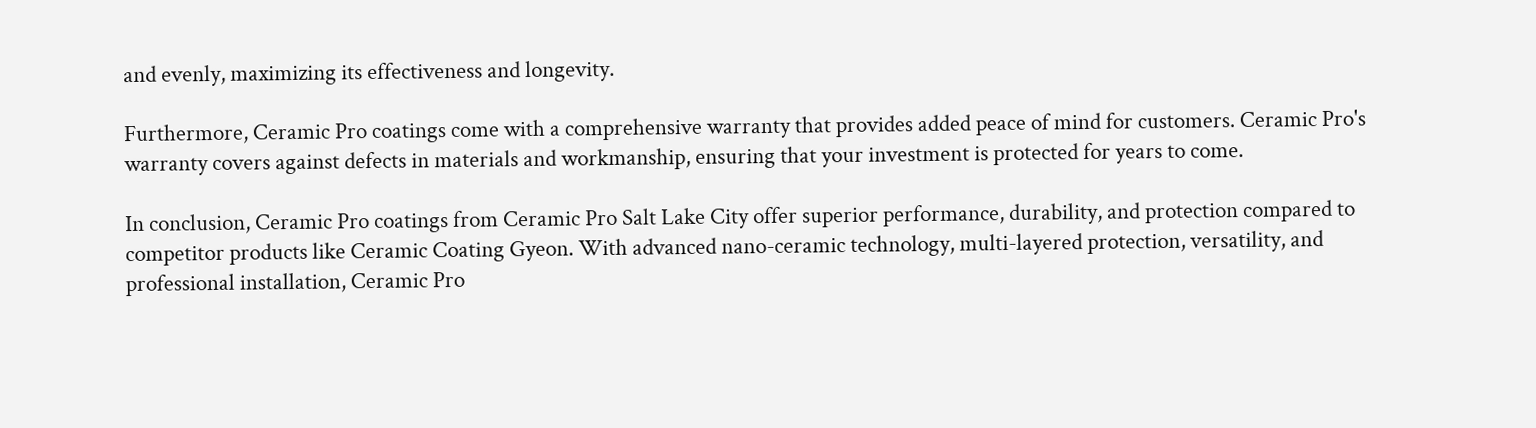and evenly, maximizing its effectiveness and longevity.

Furthermore, Ceramic Pro coatings come with a comprehensive warranty that provides added peace of mind for customers. Ceramic Pro's warranty covers against defects in materials and workmanship, ensuring that your investment is protected for years to come.

In conclusion, Ceramic Pro coatings from Ceramic Pro Salt Lake City offer superior performance, durability, and protection compared to competitor products like Ceramic Coating Gyeon. With advanced nano-ceramic technology, multi-layered protection, versatility, and professional installation, Ceramic Pro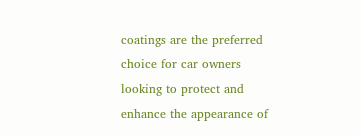coatings are the preferred choice for car owners looking to protect and enhance the appearance of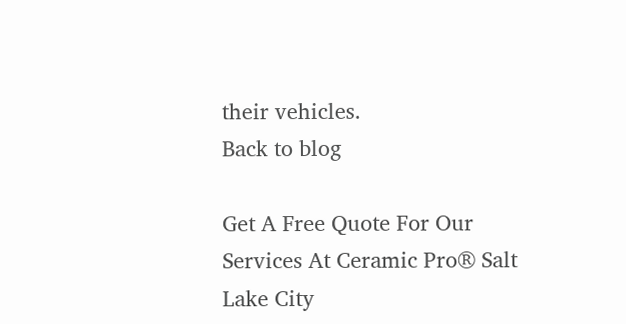their vehicles.
Back to blog

Get A Free Quote For Our Services At Ceramic Pro® Salt Lake City